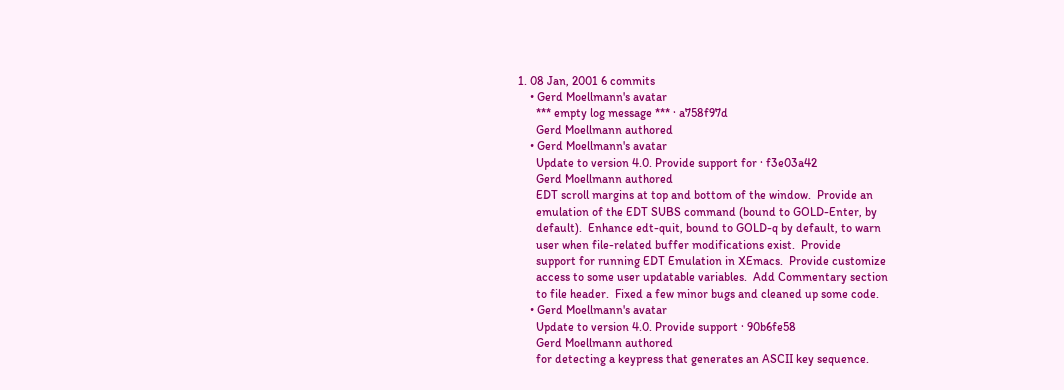1. 08 Jan, 2001 6 commits
    • Gerd Moellmann's avatar
      *** empty log message *** · a758f97d
      Gerd Moellmann authored
    • Gerd Moellmann's avatar
      Update to version 4.0. Provide support for · f3e03a42
      Gerd Moellmann authored
      EDT scroll margins at top and bottom of the window.  Provide an
      emulation of the EDT SUBS command (bound to GOLD-Enter, by
      default).  Enhance edt-quit, bound to GOLD-q by default, to warn
      user when file-related buffer modifications exist.  Provide
      support for running EDT Emulation in XEmacs.  Provide customize
      access to some user updatable variables.  Add Commentary section
      to file header.  Fixed a few minor bugs and cleaned up some code.
    • Gerd Moellmann's avatar
      Update to version 4.0. Provide support · 90b6fe58
      Gerd Moellmann authored
      for detecting a keypress that generates an ASCII key sequence.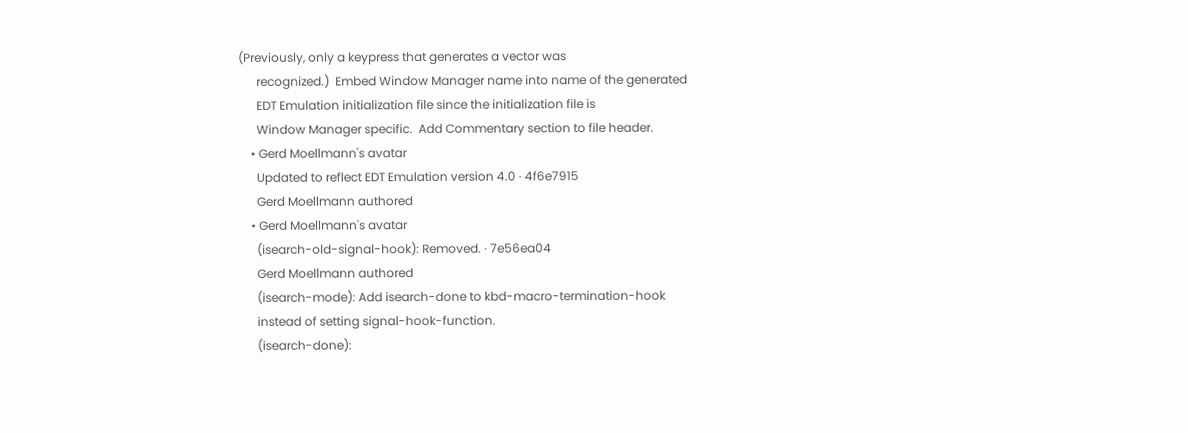(Previously, only a keypress that generates a vector was
      recognized.)  Embed Window Manager name into name of the generated
      EDT Emulation initialization file since the initialization file is
      Window Manager specific.  Add Commentary section to file header.
    • Gerd Moellmann's avatar
      Updated to reflect EDT Emulation version 4.0 · 4f6e7915
      Gerd Moellmann authored
    • Gerd Moellmann's avatar
      (isearch-old-signal-hook): Removed. · 7e56ea04
      Gerd Moellmann authored
      (isearch-mode): Add isearch-done to kbd-macro-termination-hook
      instead of setting signal-hook-function.
      (isearch-done):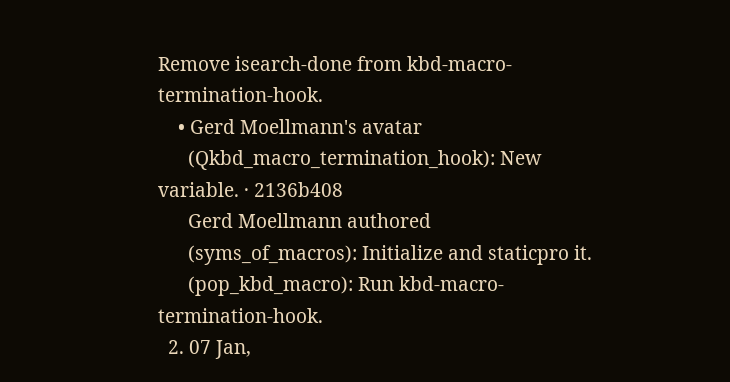Remove isearch-done from kbd-macro-termination-hook.
    • Gerd Moellmann's avatar
      (Qkbd_macro_termination_hook): New variable. · 2136b408
      Gerd Moellmann authored
      (syms_of_macros): Initialize and staticpro it.
      (pop_kbd_macro): Run kbd-macro-termination-hook.
  2. 07 Jan,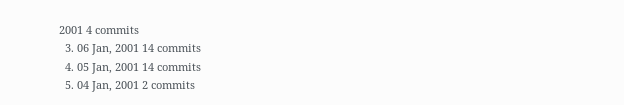2001 4 commits
  3. 06 Jan, 2001 14 commits
  4. 05 Jan, 2001 14 commits
  5. 04 Jan, 2001 2 commits